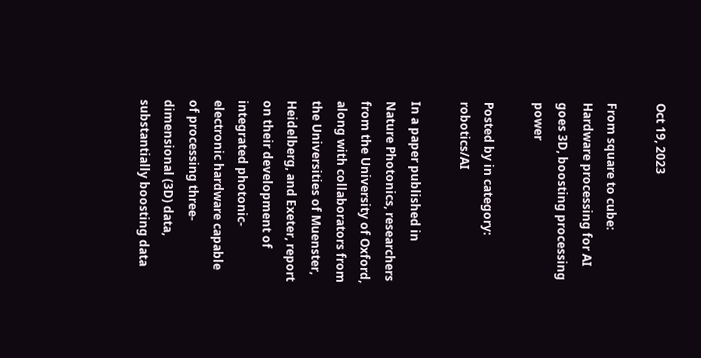Oct 19, 2023

From square to cube: Hardware processing for AI goes 3D, boosting processing power

Posted by in category: robotics/AI

In a paper published in Nature Photonics, researchers from the University of Oxford, along with collaborators from the Universities of Muenster, Heidelberg, and Exeter, report on their development of integrated photonic-electronic hardware capable of processing three-dimensional (3D) data, substantially boosting data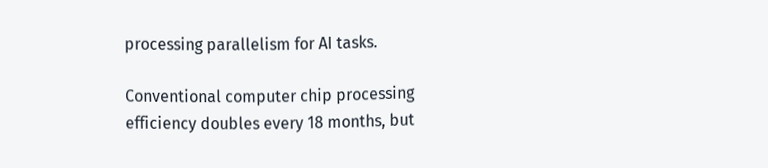processing parallelism for AI tasks.

Conventional computer chip processing efficiency doubles every 18 months, but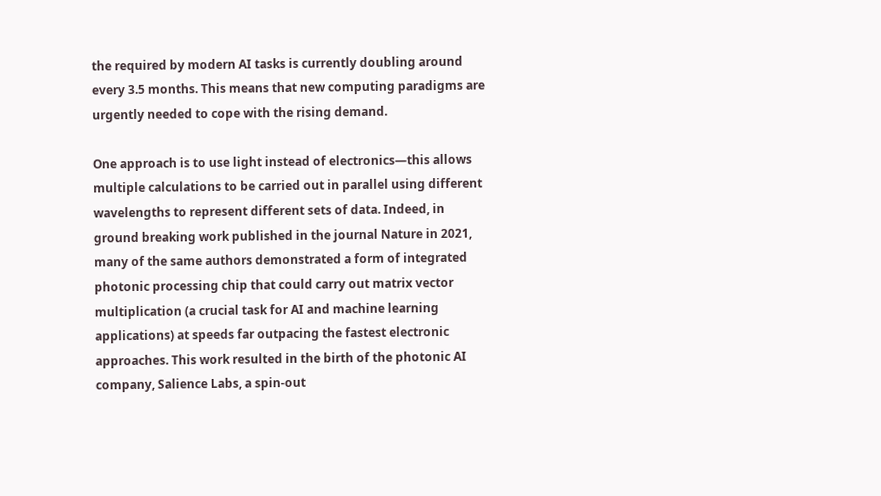the required by modern AI tasks is currently doubling around every 3.5 months. This means that new computing paradigms are urgently needed to cope with the rising demand.

One approach is to use light instead of electronics—this allows multiple calculations to be carried out in parallel using different wavelengths to represent different sets of data. Indeed, in ground breaking work published in the journal Nature in 2021, many of the same authors demonstrated a form of integrated photonic processing chip that could carry out matrix vector multiplication (a crucial task for AI and machine learning applications) at speeds far outpacing the fastest electronic approaches. This work resulted in the birth of the photonic AI company, Salience Labs, a spin-out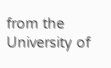from the University of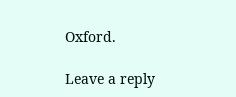Oxford.

Leave a reply